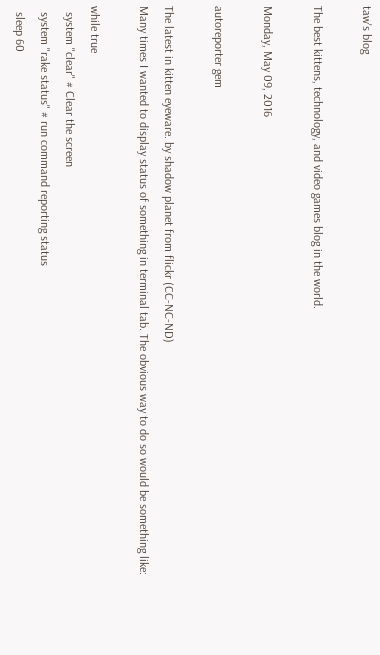taw's blog

The best kittens, technology, and video games blog in the world.

Monday, May 09, 2016

autoreporter gem

The latest in kitten eyeware. by shadow planet from flickr (CC-NC-ND)
Many times I wanted to display status of something in terminal tab. The obvious way to do so would be something like:

while true
  system "clear" # Clear the screen
  system "rake status" # run command reporting status
  sleep 60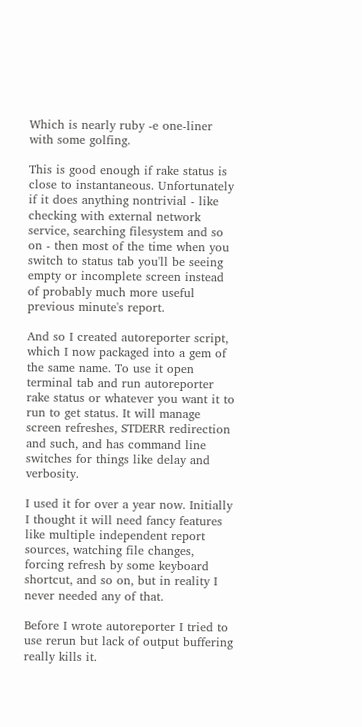Which is nearly ruby -e one-liner with some golfing.

This is good enough if rake status is close to instantaneous. Unfortunately if it does anything nontrivial - like checking with external network service, searching filesystem and so on - then most of the time when you switch to status tab you'll be seeing empty or incomplete screen instead of probably much more useful previous minute's report.

And so I created autoreporter script, which I now packaged into a gem of the same name. To use it open terminal tab and run autoreporter rake status or whatever you want it to run to get status. It will manage screen refreshes, STDERR redirection and such, and has command line switches for things like delay and verbosity.

I used it for over a year now. Initially I thought it will need fancy features like multiple independent report sources, watching file changes, forcing refresh by some keyboard shortcut, and so on, but in reality I never needed any of that.

Before I wrote autoreporter I tried to use rerun but lack of output buffering really kills it.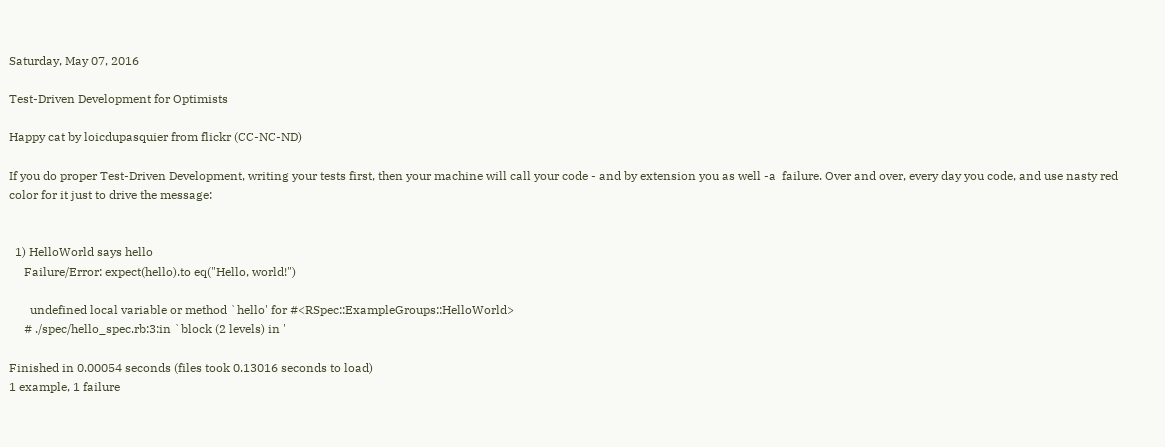Saturday, May 07, 2016

Test-Driven Development for Optimists

Happy cat by loicdupasquier from flickr (CC-NC-ND)

If you do proper Test-Driven Development, writing your tests first, then your machine will call your code - and by extension you as well -a  failure. Over and over, every day you code, and use nasty red color for it just to drive the message:


  1) HelloWorld says hello
     Failure/Error: expect(hello).to eq("Hello, world!")

       undefined local variable or method `hello' for #<RSpec::ExampleGroups::HelloWorld>
     # ./spec/hello_spec.rb:3:in `block (2 levels) in '

Finished in 0.00054 seconds (files took 0.13016 seconds to load)
1 example, 1 failure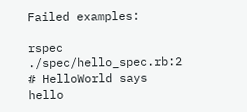Failed examples:

rspec ./spec/hello_spec.rb:2 # HelloWorld says hello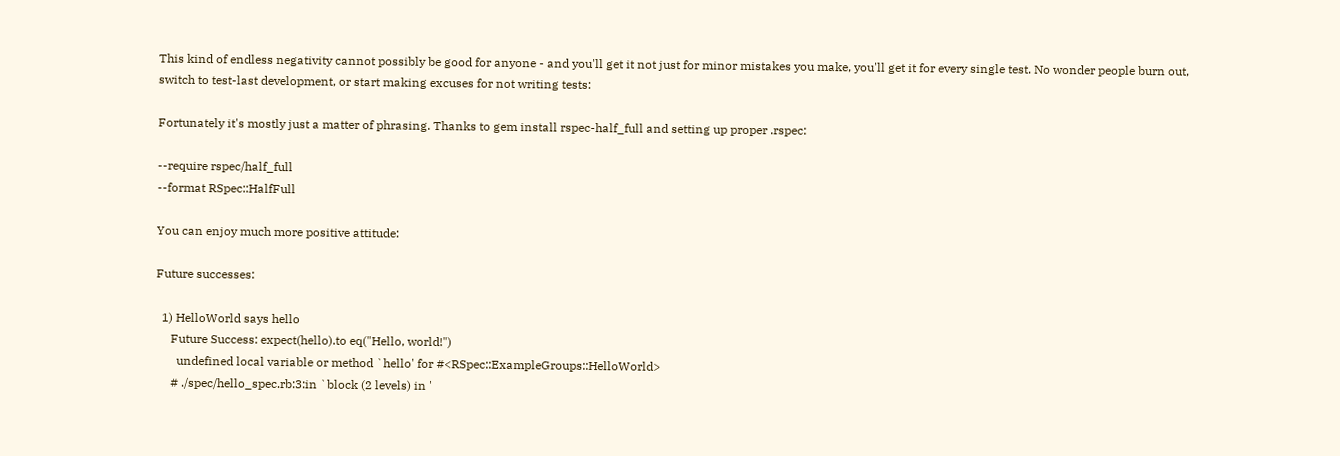This kind of endless negativity cannot possibly be good for anyone - and you'll get it not just for minor mistakes you make, you'll get it for every single test. No wonder people burn out, switch to test-last development, or start making excuses for not writing tests:

Fortunately it's mostly just a matter of phrasing. Thanks to gem install rspec-half_full and setting up proper .rspec:

--require rspec/half_full
--format RSpec::HalfFull

You can enjoy much more positive attitude:

Future successes:

  1) HelloWorld says hello
     Future Success: expect(hello).to eq("Hello, world!")
       undefined local variable or method `hello' for #<RSpec::ExampleGroups::HelloWorld>
     # ./spec/hello_spec.rb:3:in `block (2 levels) in '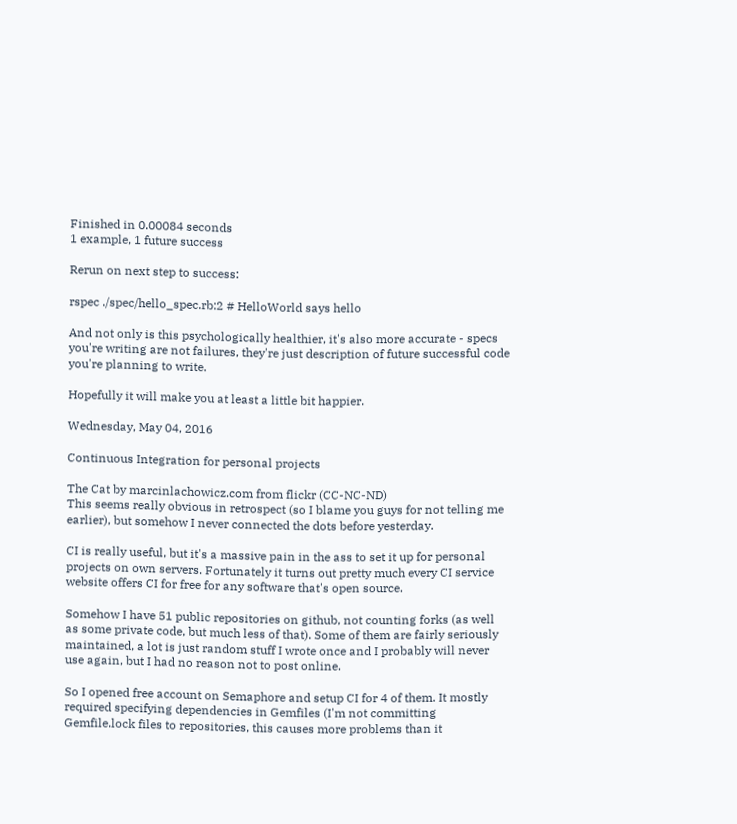Finished in 0.00084 seconds
1 example, 1 future success

Rerun on next step to success:

rspec ./spec/hello_spec.rb:2 # HelloWorld says hello

And not only is this psychologically healthier, it's also more accurate - specs you're writing are not failures, they're just description of future successful code you're planning to write.

Hopefully it will make you at least a little bit happier.

Wednesday, May 04, 2016

Continuous Integration for personal projects

The Cat by marcinlachowicz.com from flickr (CC-NC-ND)
This seems really obvious in retrospect (so I blame you guys for not telling me earlier), but somehow I never connected the dots before yesterday.

CI is really useful, but it's a massive pain in the ass to set it up for personal projects on own servers. Fortunately it turns out pretty much every CI service website offers CI for free for any software that's open source.

Somehow I have 51 public repositories on github, not counting forks (as well as some private code, but much less of that). Some of them are fairly seriously maintained, a lot is just random stuff I wrote once and I probably will never use again, but I had no reason not to post online.

So I opened free account on Semaphore and setup CI for 4 of them. It mostly required specifying dependencies in Gemfiles (I'm not committing Gemfile.lock files to repositories, this causes more problems than it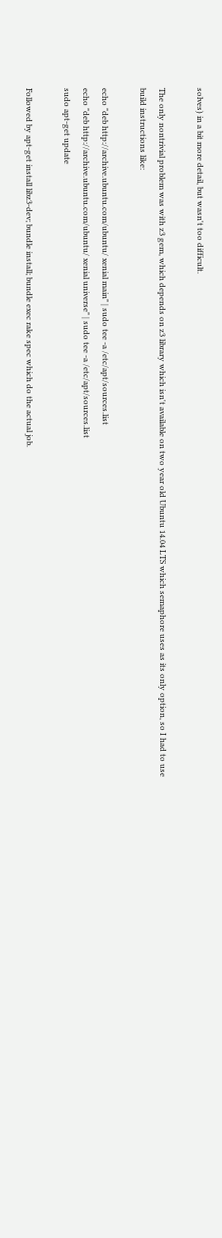solves) in a bit more detail, but wasn't too difficult.

The only nontrivial problem was with z3 gem, which depends on z3 library which isn't available on two year old Ubuntu 14.04 LTS which semaphore uses as its only option, so I had to use build instructions like:

echo "deb http://archive.ubuntu.com/ubuntu/ xenial main" | sudo tee -a /etc/apt/sources.list
echo "deb http://archive.ubuntu.com/ubuntu/ xenial universe" | sudo tee -a /etc/apt/sources.list
sudo apt-get update

Followed by apt-get install libz3-dev; bundle install; bundle exec rake spec which do the actual job.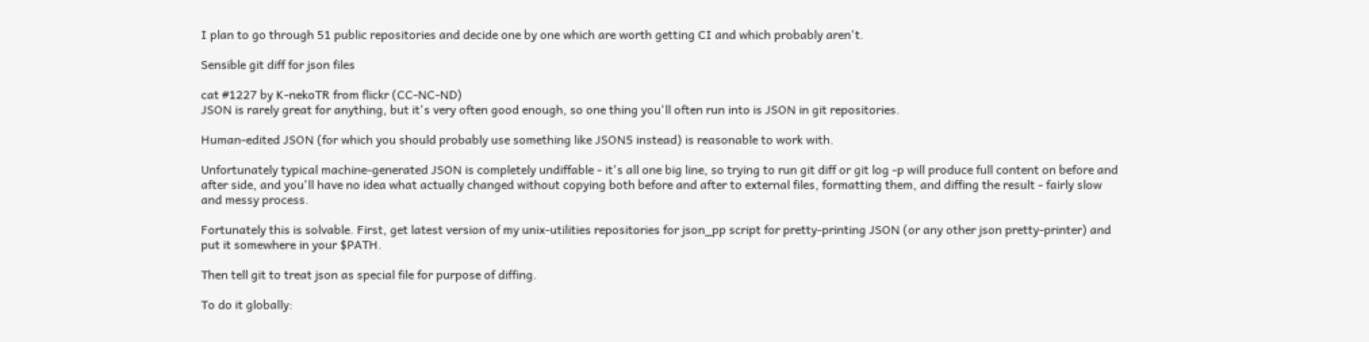I plan to go through 51 public repositories and decide one by one which are worth getting CI and which probably aren't.

Sensible git diff for json files

cat #1227 by K-nekoTR from flickr (CC-NC-ND)
JSON is rarely great for anything, but it's very often good enough, so one thing you'll often run into is JSON in git repositories.

Human-edited JSON (for which you should probably use something like JSON5 instead) is reasonable to work with.

Unfortunately typical machine-generated JSON is completely undiffable - it's all one big line, so trying to run git diff or git log -p will produce full content on before and after side, and you'll have no idea what actually changed without copying both before and after to external files, formatting them, and diffing the result - fairly slow and messy process.

Fortunately this is solvable. First, get latest version of my unix-utilities repositories for json_pp script for pretty-printing JSON (or any other json pretty-printer) and put it somewhere in your $PATH.

Then tell git to treat json as special file for purpose of diffing.

To do it globally: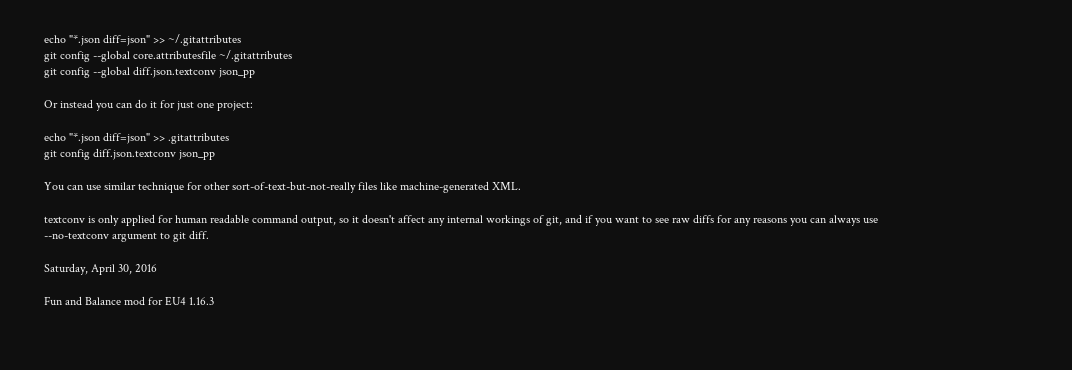echo "*.json diff=json" >> ~/.gitattributes
git config --global core.attributesfile ~/.gitattributes
git config --global diff.json.textconv json_pp

Or instead you can do it for just one project:

echo "*.json diff=json" >> .gitattributes
git config diff.json.textconv json_pp

You can use similar technique for other sort-of-text-but-not-really files like machine-generated XML.

textconv is only applied for human readable command output, so it doesn't affect any internal workings of git, and if you want to see raw diffs for any reasons you can always use --no-textconv argument to git diff.

Saturday, April 30, 2016

Fun and Balance mod for EU4 1.16.3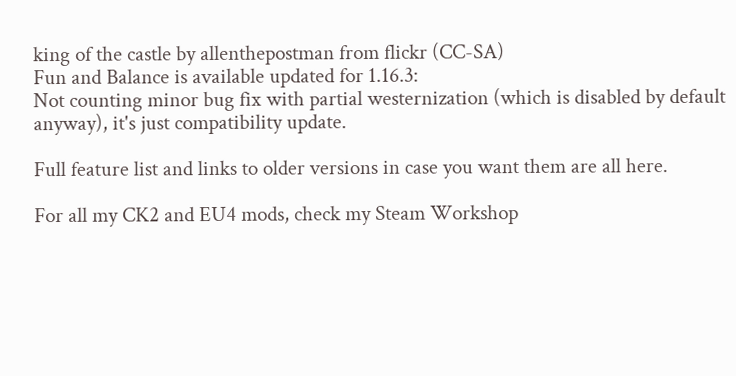king of the castle by allenthepostman from flickr (CC-SA)
Fun and Balance is available updated for 1.16.3:
Not counting minor bug fix with partial westernization (which is disabled by default anyway), it's just compatibility update.

Full feature list and links to older versions in case you want them are all here.

For all my CK2 and EU4 mods, check my Steam Workshop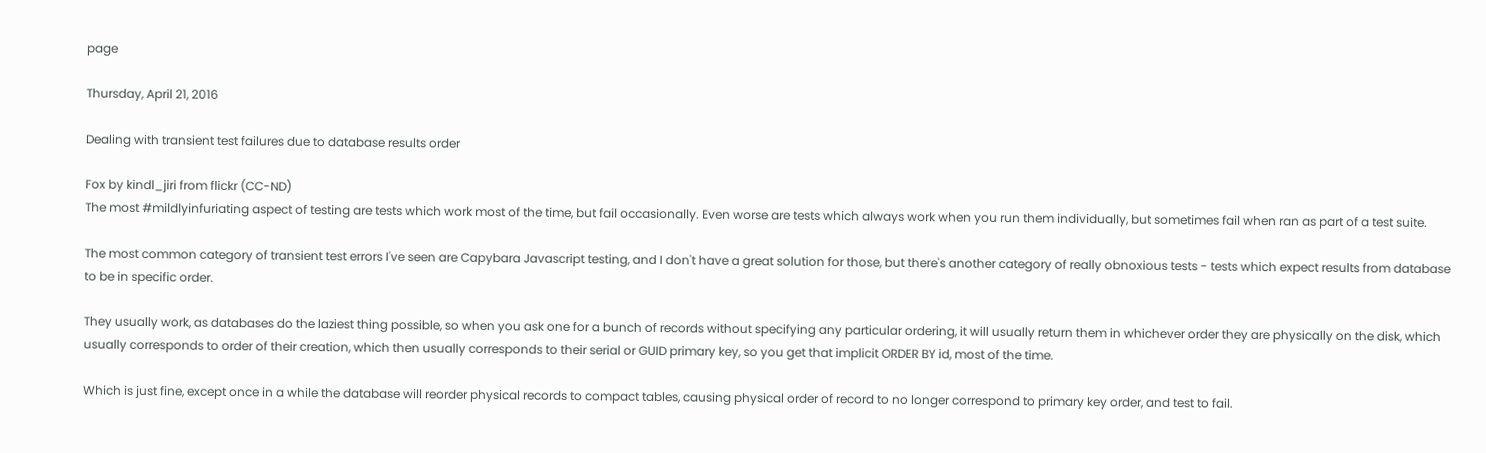page

Thursday, April 21, 2016

Dealing with transient test failures due to database results order

Fox by kindl_jiri from flickr (CC-ND)
The most #mildlyinfuriating aspect of testing are tests which work most of the time, but fail occasionally. Even worse are tests which always work when you run them individually, but sometimes fail when ran as part of a test suite.

The most common category of transient test errors I've seen are Capybara Javascript testing, and I don't have a great solution for those, but there's another category of really obnoxious tests - tests which expect results from database to be in specific order.

They usually work, as databases do the laziest thing possible, so when you ask one for a bunch of records without specifying any particular ordering, it will usually return them in whichever order they are physically on the disk, which usually corresponds to order of their creation, which then usually corresponds to their serial or GUID primary key, so you get that implicit ORDER BY id, most of the time.

Which is just fine, except once in a while the database will reorder physical records to compact tables, causing physical order of record to no longer correspond to primary key order, and test to fail.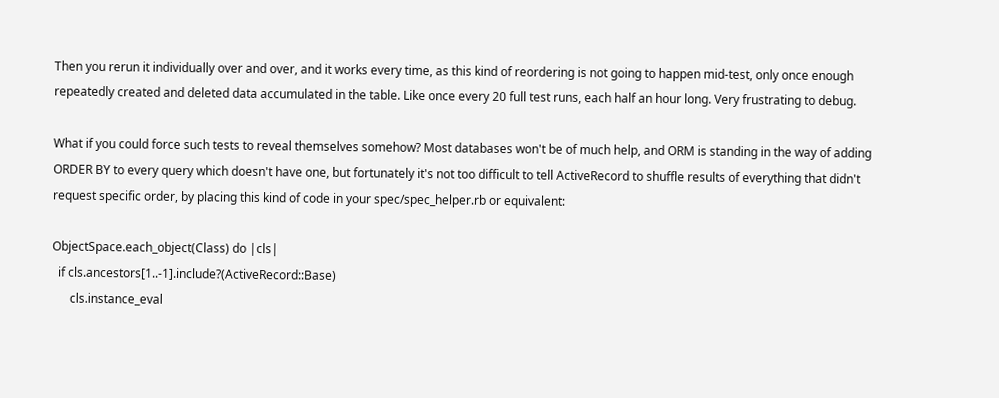Then you rerun it individually over and over, and it works every time, as this kind of reordering is not going to happen mid-test, only once enough repeatedly created and deleted data accumulated in the table. Like once every 20 full test runs, each half an hour long. Very frustrating to debug.

What if you could force such tests to reveal themselves somehow? Most databases won't be of much help, and ORM is standing in the way of adding ORDER BY to every query which doesn't have one, but fortunately it's not too difficult to tell ActiveRecord to shuffle results of everything that didn't request specific order, by placing this kind of code in your spec/spec_helper.rb or equivalent:

ObjectSpace.each_object(Class) do |cls|
  if cls.ancestors[1..-1].include?(ActiveRecord::Base)
      cls.instance_eval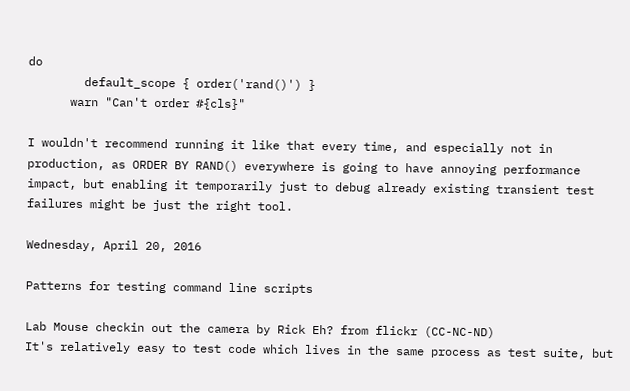do
        default_scope { order('rand()') }
      warn "Can't order #{cls}"

I wouldn't recommend running it like that every time, and especially not in production, as ORDER BY RAND() everywhere is going to have annoying performance impact, but enabling it temporarily just to debug already existing transient test failures might be just the right tool.

Wednesday, April 20, 2016

Patterns for testing command line scripts

Lab Mouse checkin out the camera by Rick Eh? from flickr (CC-NC-ND)
It's relatively easy to test code which lives in the same process as test suite, but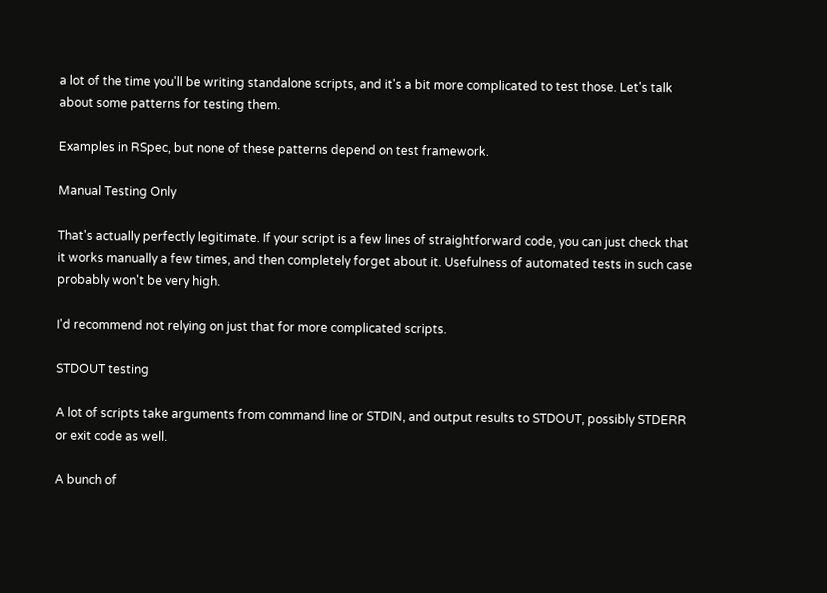a lot of the time you'll be writing standalone scripts, and it's a bit more complicated to test those. Let's talk about some patterns for testing them.

Examples in RSpec, but none of these patterns depend on test framework.

Manual Testing Only

That's actually perfectly legitimate. If your script is a few lines of straightforward code, you can just check that it works manually a few times, and then completely forget about it. Usefulness of automated tests in such case probably won't be very high.

I'd recommend not relying on just that for more complicated scripts.

STDOUT testing

A lot of scripts take arguments from command line or STDIN, and output results to STDOUT, possibly STDERR or exit code as well.

A bunch of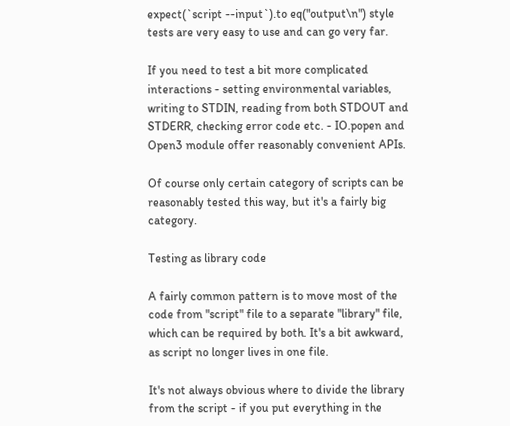expect(`script --input`).to eq("output\n") style tests are very easy to use and can go very far.

If you need to test a bit more complicated interactions - setting environmental variables, writing to STDIN, reading from both STDOUT and STDERR, checking error code etc. - IO.popen and Open3 module offer reasonably convenient APIs.

Of course only certain category of scripts can be reasonably tested this way, but it's a fairly big category.

Testing as library code

A fairly common pattern is to move most of the code from "script" file to a separate "library" file, which can be required by both. It's a bit awkward, as script no longer lives in one file.

It's not always obvious where to divide the library from the script - if you put everything in the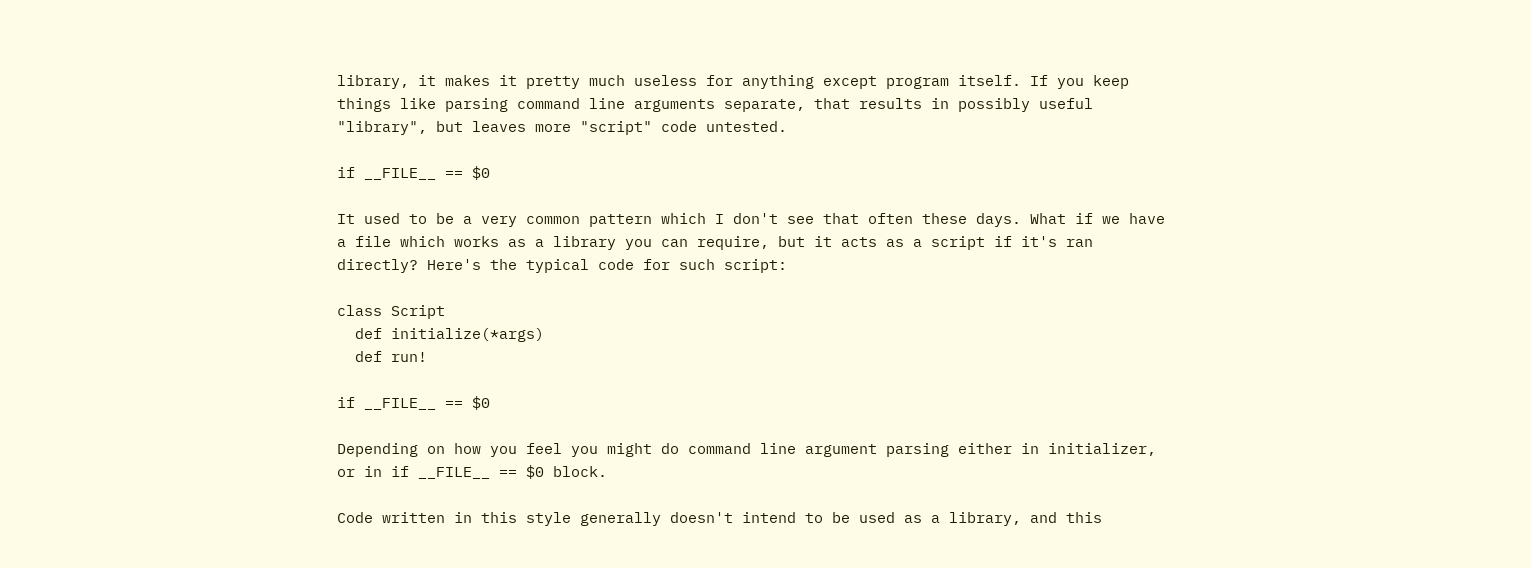library, it makes it pretty much useless for anything except program itself. If you keep things like parsing command line arguments separate, that results in possibly useful "library", but leaves more "script" code untested.

if __FILE__ == $0

It used to be a very common pattern which I don't see that often these days. What if we have a file which works as a library you can require, but it acts as a script if it's ran directly? Here's the typical code for such script:

class Script
  def initialize(*args)
  def run!

if __FILE__ == $0

Depending on how you feel you might do command line argument parsing either in initializer, or in if __FILE__ == $0 block.

Code written in this style generally doesn't intend to be used as a library, and this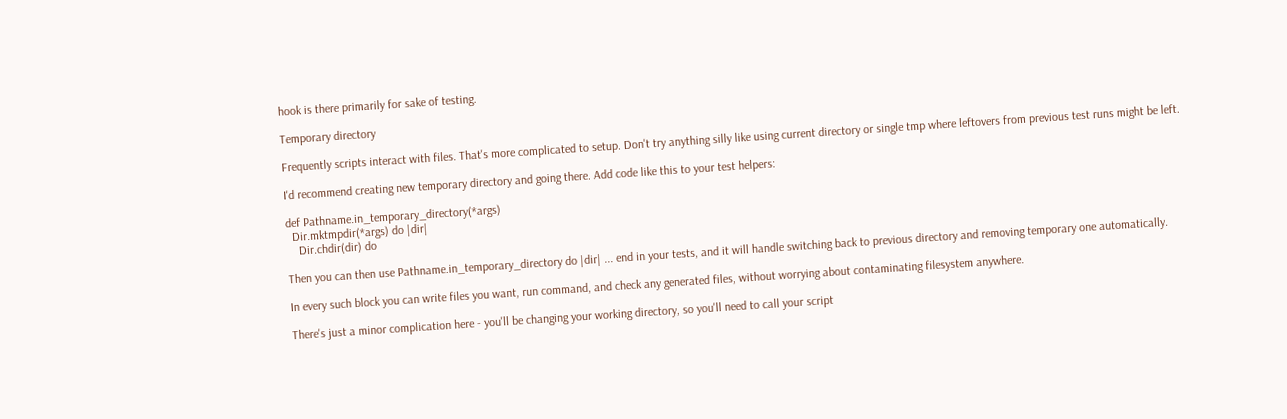hook is there primarily for sake of testing.

Temporary directory

Frequently scripts interact with files. That's more complicated to setup. Don't try anything silly like using current directory or single tmp where leftovers from previous test runs might be left.

I'd recommend creating new temporary directory and going there. Add code like this to your test helpers:

def Pathname.in_temporary_directory(*args)
  Dir.mktmpdir(*args) do |dir|
    Dir.chdir(dir) do

Then you can then use Pathname.in_temporary_directory do |dir| ... end in your tests, and it will handle switching back to previous directory and removing temporary one automatically.

In every such block you can write files you want, run command, and check any generated files, without worrying about contaminating filesystem anywhere.

There's just a minor complication here - you'll be changing your working directory, so you'll need to call your script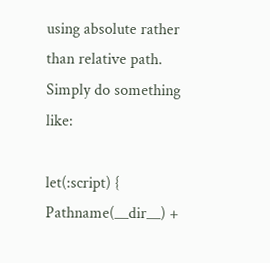using absolute rather than relative path. Simply do something like:

let(:script) { Pathname(__dir__) +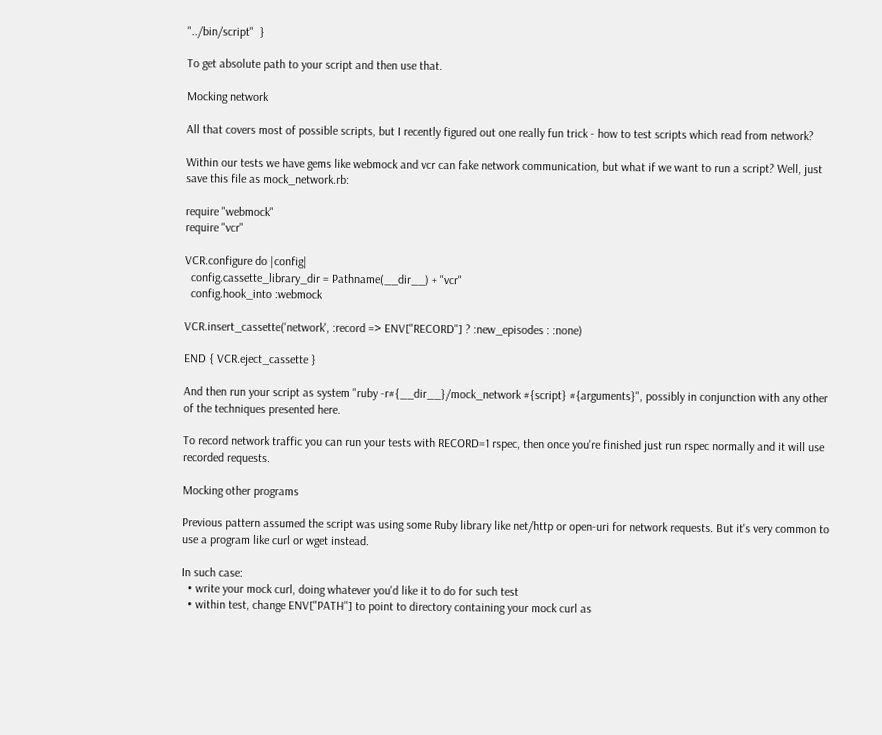"../bin/script"  }

To get absolute path to your script and then use that.

Mocking network

All that covers most of possible scripts, but I recently figured out one really fun trick - how to test scripts which read from network?

Within our tests we have gems like webmock and vcr can fake network communication, but what if we want to run a script? Well, just save this file as mock_network.rb:

require "webmock"
require "vcr"

VCR.configure do |config|
  config.cassette_library_dir = Pathname(__dir__) + "vcr"
  config.hook_into :webmock

VCR.insert_cassette('network', :record => ENV["RECORD"] ? :new_episodes : :none)

END { VCR.eject_cassette }

And then run your script as system "ruby -r#{__dir__}/mock_network #{script} #{arguments}", possibly in conjunction with any other of the techniques presented here.

To record network traffic you can run your tests with RECORD=1 rspec, then once you're finished just run rspec normally and it will use recorded requests.

Mocking other programs

Previous pattern assumed the script was using some Ruby library like net/http or open-uri for network requests. But it's very common to use a program like curl or wget instead.

In such case:
  • write your mock curl, doing whatever you'd like it to do for such test
  • within test, change ENV["PATH"] to point to directory containing your mock curl as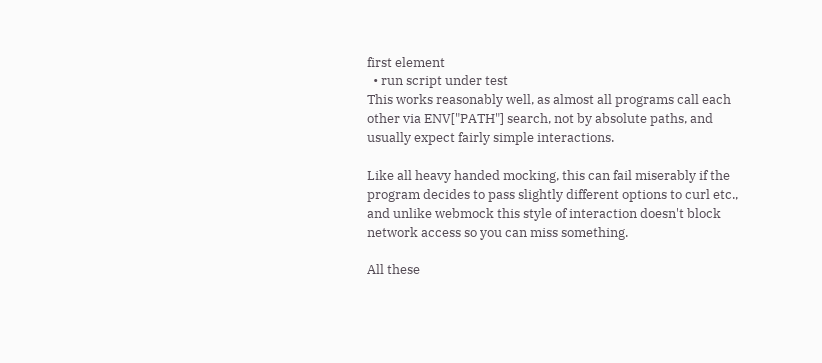first element
  • run script under test
This works reasonably well, as almost all programs call each other via ENV["PATH"] search, not by absolute paths, and usually expect fairly simple interactions.

Like all heavy handed mocking, this can fail miserably if the program decides to pass slightly different options to curl etc., and unlike webmock this style of interaction doesn't block network access so you can miss something.

All these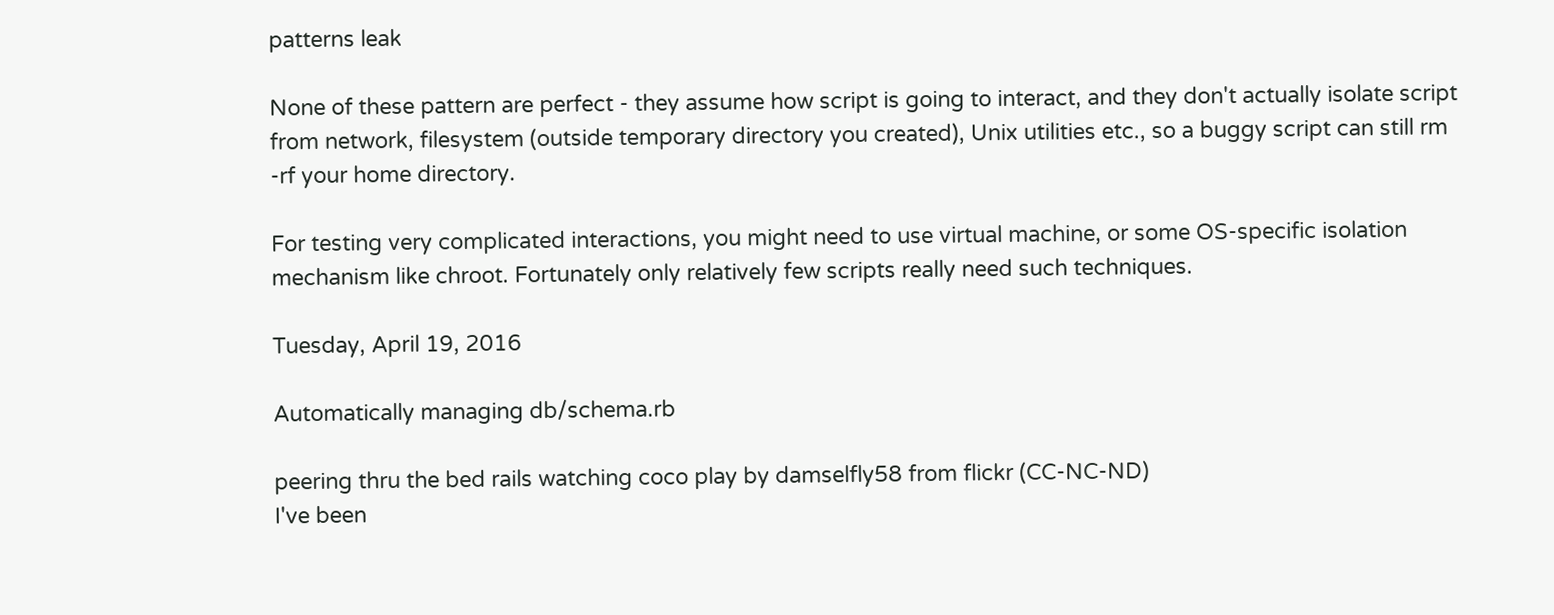patterns leak

None of these pattern are perfect - they assume how script is going to interact, and they don't actually isolate script from network, filesystem (outside temporary directory you created), Unix utilities etc., so a buggy script can still rm -rf your home directory.

For testing very complicated interactions, you might need to use virtual machine, or some OS-specific isolation mechanism like chroot. Fortunately only relatively few scripts really need such techniques.

Tuesday, April 19, 2016

Automatically managing db/schema.rb

peering thru the bed rails watching coco play by damselfly58 from flickr (CC-NC-ND)
I've been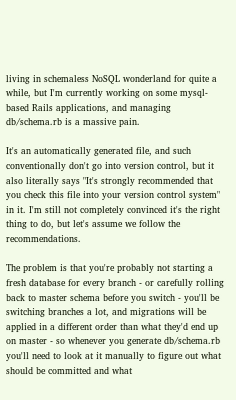living in schemaless NoSQL wonderland for quite a while, but I'm currently working on some mysql-based Rails applications, and managing db/schema.rb is a massive pain.

It's an automatically generated file, and such conventionally don't go into version control, but it also literally says "It's strongly recommended that you check this file into your version control system" in it. I'm still not completely convinced it's the right thing to do, but let's assume we follow the recommendations.

The problem is that you're probably not starting a fresh database for every branch - or carefully rolling back to master schema before you switch - you'll be switching branches a lot, and migrations will be applied in a different order than what they'd end up on master - so whenever you generate db/schema.rb you'll need to look at it manually to figure out what should be committed and what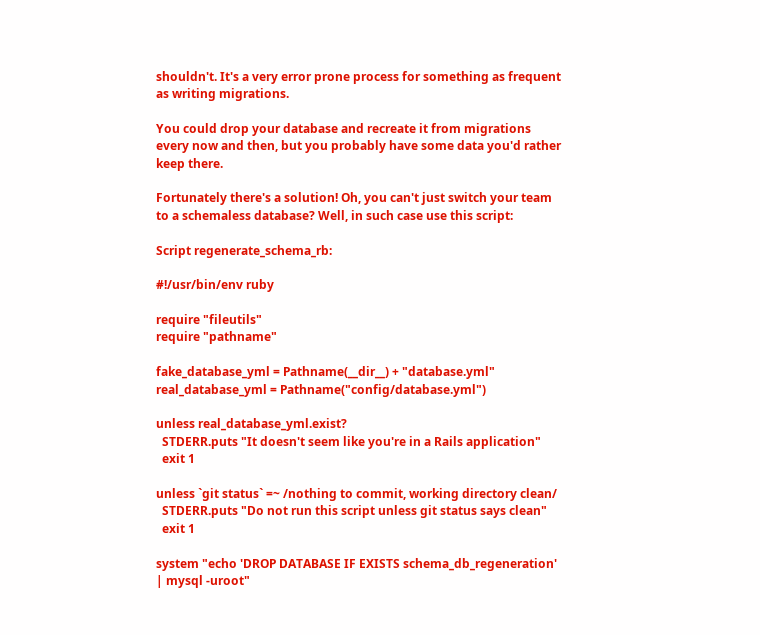shouldn't. It's a very error prone process for something as frequent as writing migrations.

You could drop your database and recreate it from migrations every now and then, but you probably have some data you'd rather keep there.

Fortunately there's a solution! Oh, you can't just switch your team to a schemaless database? Well, in such case use this script:

Script regenerate_schema_rb:

#!/usr/bin/env ruby

require "fileutils"
require "pathname"

fake_database_yml = Pathname(__dir__) + "database.yml"
real_database_yml = Pathname("config/database.yml")

unless real_database_yml.exist?
  STDERR.puts "It doesn't seem like you're in a Rails application"
  exit 1

unless `git status` =~ /nothing to commit, working directory clean/
  STDERR.puts "Do not run this script unless git status says clean"
  exit 1

system "echo 'DROP DATABASE IF EXISTS schema_db_regeneration' | mysql -uroot"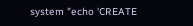system "echo 'CREATE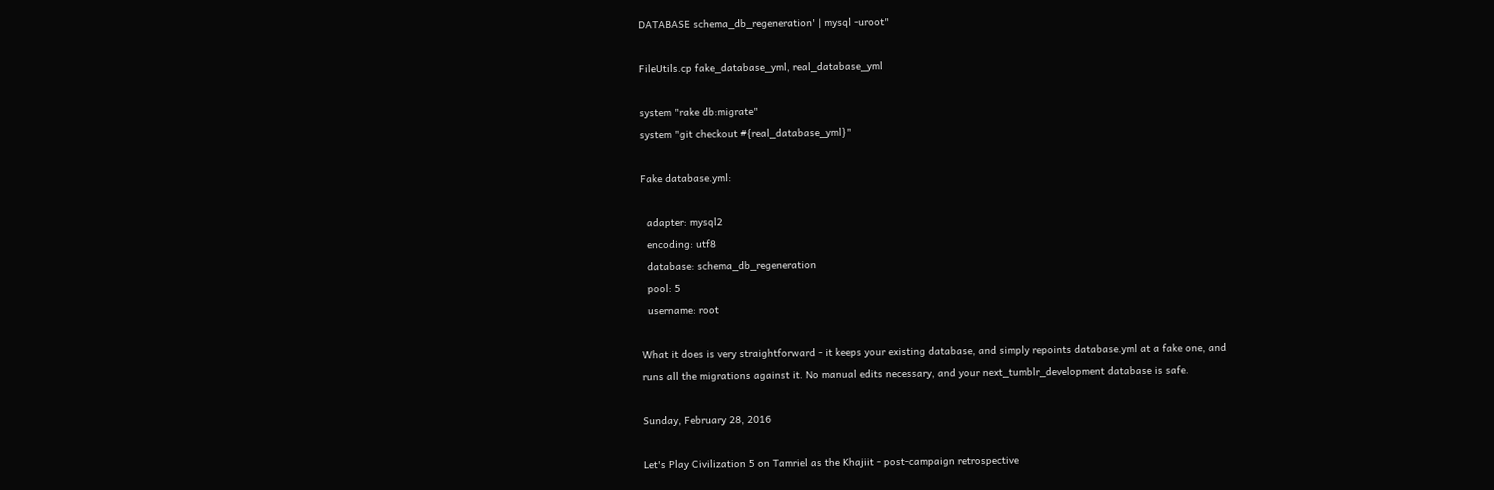DATABASE schema_db_regeneration' | mysql -uroot"

FileUtils.cp fake_database_yml, real_database_yml

system "rake db:migrate"
system "git checkout #{real_database_yml}"

Fake database.yml:

  adapter: mysql2
  encoding: utf8
  database: schema_db_regeneration
  pool: 5
  username: root

What it does is very straightforward - it keeps your existing database, and simply repoints database.yml at a fake one, and runs all the migrations against it. No manual edits necessary, and your next_tumblr_development database is safe.

Sunday, February 28, 2016

Let's Play Civilization 5 on Tamriel as the Khajiit - post-campaign retrospective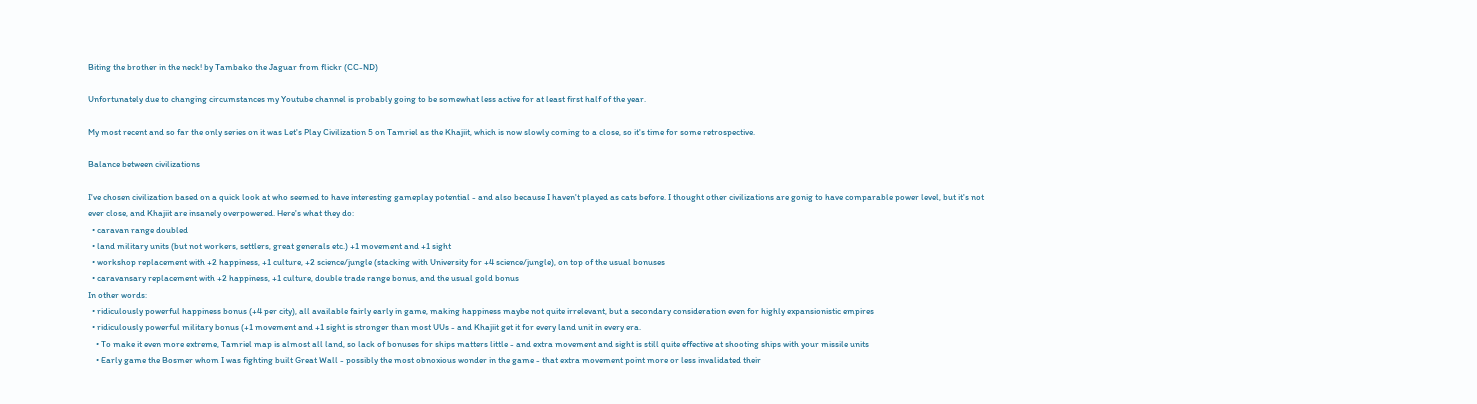Biting the brother in the neck! by Tambako the Jaguar from flickr (CC-ND)

Unfortunately due to changing circumstances my Youtube channel is probably going to be somewhat less active for at least first half of the year.

My most recent and so far the only series on it was Let's Play Civilization 5 on Tamriel as the Khajiit, which is now slowly coming to a close, so it's time for some retrospective.

Balance between civilizations

I've chosen civilization based on a quick look at who seemed to have interesting gameplay potential - and also because I haven't played as cats before. I thought other civilizations are gonig to have comparable power level, but it's not ever close, and Khajiit are insanely overpowered. Here's what they do:
  • caravan range doubled
  • land military units (but not workers, settlers, great generals etc.) +1 movement and +1 sight
  • workshop replacement with +2 happiness, +1 culture, +2 science/jungle (stacking with University for +4 science/jungle), on top of the usual bonuses
  • caravansary replacement with +2 happiness, +1 culture, double trade range bonus, and the usual gold bonus
In other words:
  • ridiculously powerful happiness bonus (+4 per city), all available fairly early in game, making happiness maybe not quite irrelevant, but a secondary consideration even for highly expansionistic empires
  • ridiculously powerful military bonus (+1 movement and +1 sight is stronger than most UUs - and Khajiit get it for every land unit in every era.
    • To make it even more extreme, Tamriel map is almost all land, so lack of bonuses for ships matters little - and extra movement and sight is still quite effective at shooting ships with your missile units
    • Early game the Bosmer whom I was fighting built Great Wall - possibly the most obnoxious wonder in the game - that extra movement point more or less invalidated their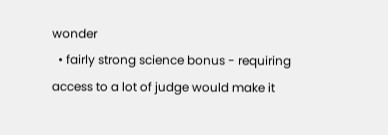wonder
  • fairly strong science bonus - requiring access to a lot of judge would make it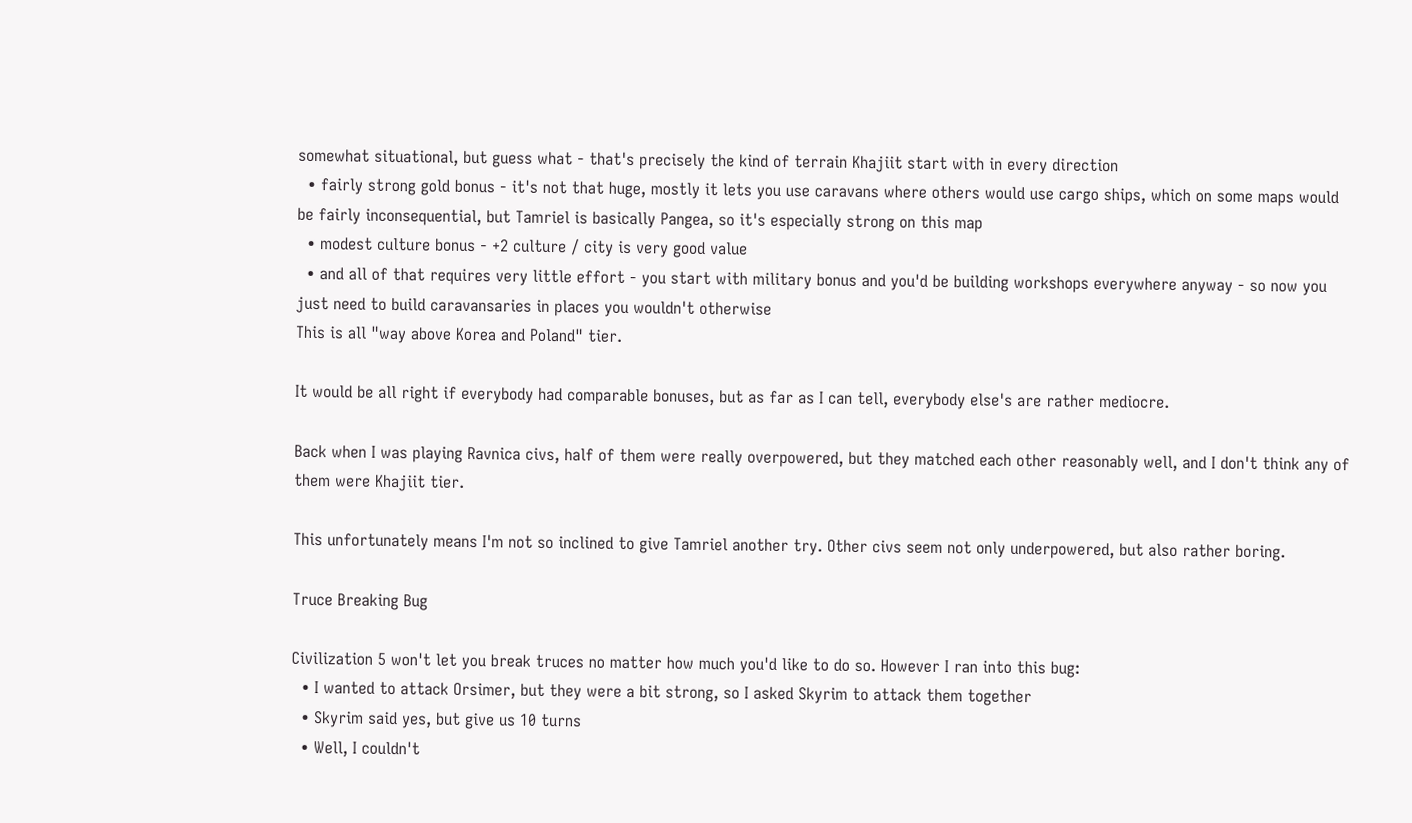somewhat situational, but guess what - that's precisely the kind of terrain Khajiit start with in every direction
  • fairly strong gold bonus - it's not that huge, mostly it lets you use caravans where others would use cargo ships, which on some maps would be fairly inconsequential, but Tamriel is basically Pangea, so it's especially strong on this map
  • modest culture bonus - +2 culture / city is very good value
  • and all of that requires very little effort - you start with military bonus and you'd be building workshops everywhere anyway - so now you just need to build caravansaries in places you wouldn't otherwise
This is all "way above Korea and Poland" tier.

It would be all right if everybody had comparable bonuses, but as far as I can tell, everybody else's are rather mediocre.

Back when I was playing Ravnica civs, half of them were really overpowered, but they matched each other reasonably well, and I don't think any of them were Khajiit tier.

This unfortunately means I'm not so inclined to give Tamriel another try. Other civs seem not only underpowered, but also rather boring.

Truce Breaking Bug

Civilization 5 won't let you break truces no matter how much you'd like to do so. However I ran into this bug:
  • I wanted to attack Orsimer, but they were a bit strong, so I asked Skyrim to attack them together
  • Skyrim said yes, but give us 10 turns
  • Well, I couldn't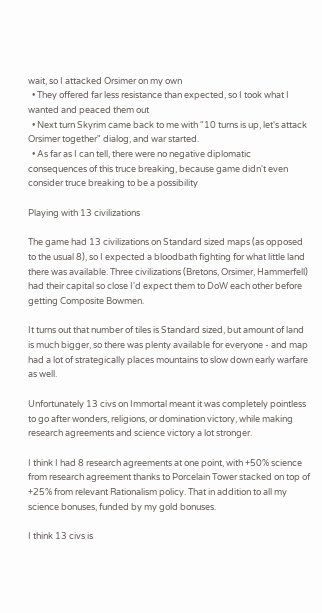wait, so I attacked Orsimer on my own
  • They offered far less resistance than expected, so I took what I wanted and peaced them out
  • Next turn Skyrim came back to me with "10 turns is up, let's attack Orsimer together" dialog, and war started.
  • As far as I can tell, there were no negative diplomatic consequences of this truce breaking, because game didn't even consider truce breaking to be a possibility

Playing with 13 civilizations

The game had 13 civilizations on Standard sized maps (as opposed to the usual 8), so I expected a bloodbath fighting for what little land there was available. Three civilizations (Bretons, Orsimer, Hammerfell) had their capital so close I'd expect them to DoW each other before getting Composite Bowmen.

It turns out that number of tiles is Standard sized, but amount of land is much bigger, so there was plenty available for everyone - and map had a lot of strategically places mountains to slow down early warfare as well.

Unfortunately 13 civs on Immortal meant it was completely pointless to go after wonders, religions, or domination victory, while making research agreements and science victory a lot stronger.

I think I had 8 research agreements at one point, with +50% science from research agreement thanks to Porcelain Tower stacked on top of +25% from relevant Rationalism policy. That in addition to all my science bonuses, funded by my gold bonuses.

I think 13 civs is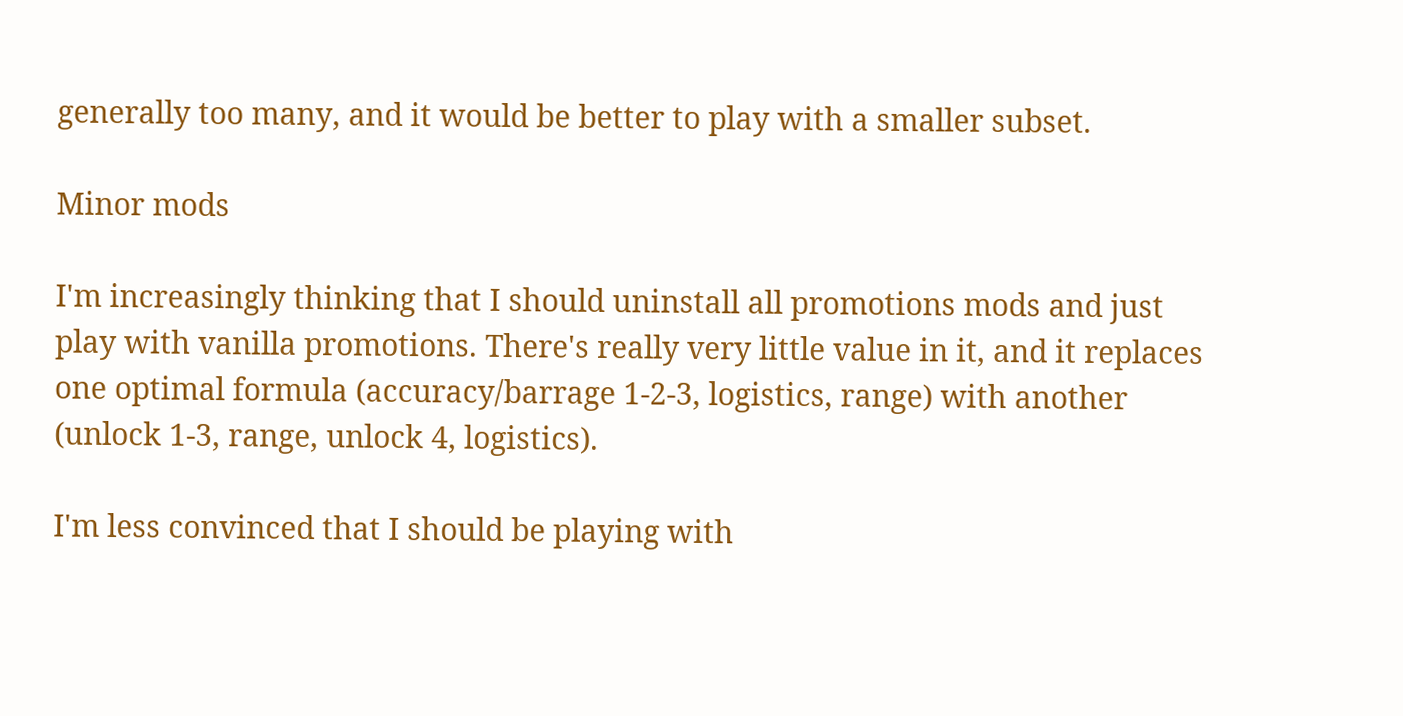generally too many, and it would be better to play with a smaller subset.

Minor mods

I'm increasingly thinking that I should uninstall all promotions mods and just play with vanilla promotions. There's really very little value in it, and it replaces one optimal formula (accuracy/barrage 1-2-3, logistics, range) with another (unlock 1-3, range, unlock 4, logistics).

I'm less convinced that I should be playing with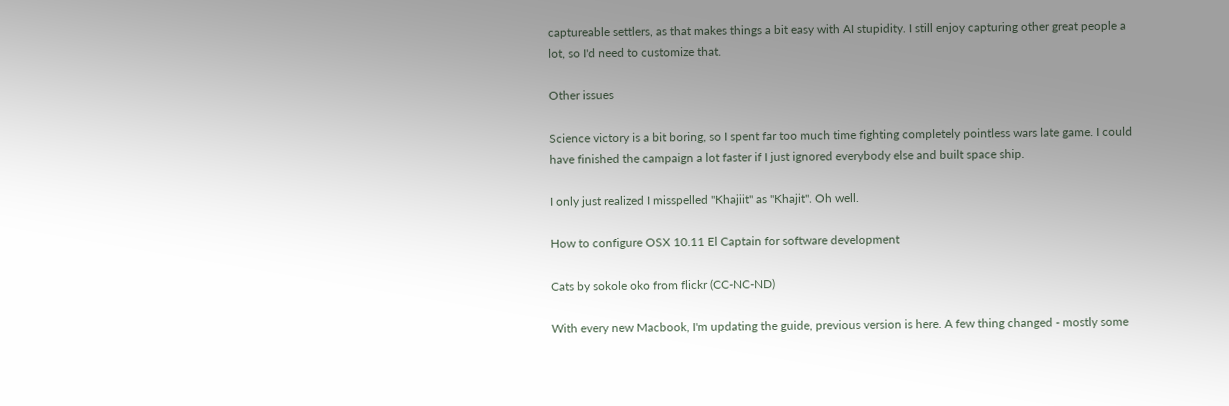captureable settlers, as that makes things a bit easy with AI stupidity. I still enjoy capturing other great people a lot, so I'd need to customize that.

Other issues

Science victory is a bit boring, so I spent far too much time fighting completely pointless wars late game. I could have finished the campaign a lot faster if I just ignored everybody else and built space ship.

I only just realized I misspelled "Khajiit" as "Khajit". Oh well.

How to configure OSX 10.11 El Captain for software development

Cats by sokole oko from flickr (CC-NC-ND)

With every new Macbook, I'm updating the guide, previous version is here. A few thing changed - mostly some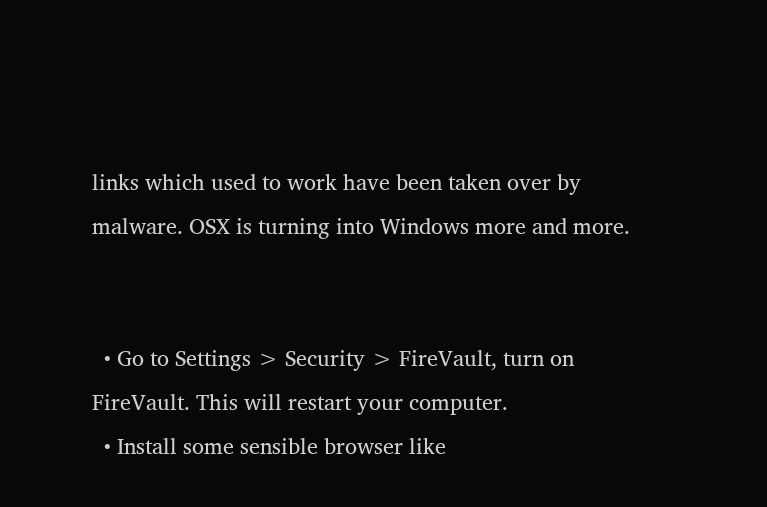links which used to work have been taken over by malware. OSX is turning into Windows more and more.


  • Go to Settings > Security > FireVault, turn on FireVault. This will restart your computer.
  • Install some sensible browser like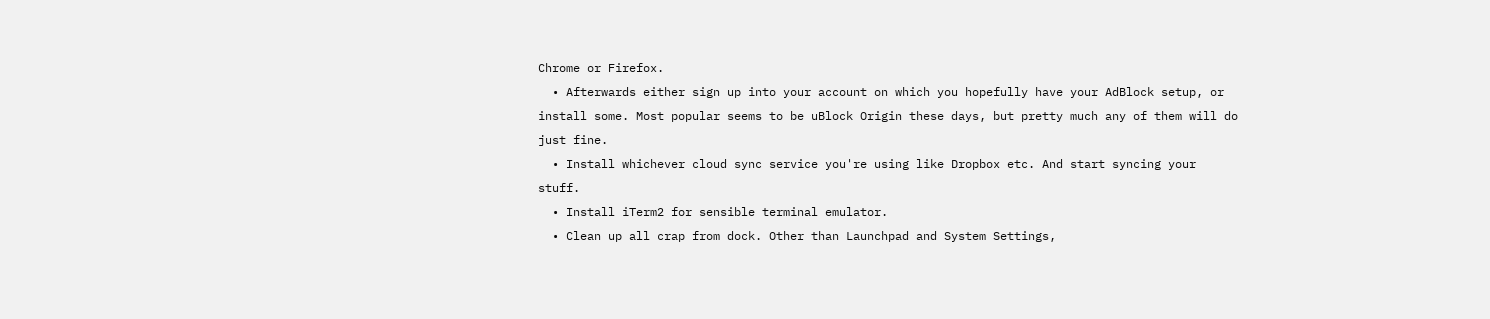Chrome or Firefox.
  • Afterwards either sign up into your account on which you hopefully have your AdBlock setup, or install some. Most popular seems to be uBlock Origin these days, but pretty much any of them will do just fine.
  • Install whichever cloud sync service you're using like Dropbox etc. And start syncing your stuff.
  • Install iTerm2 for sensible terminal emulator.
  • Clean up all crap from dock. Other than Launchpad and System Settings,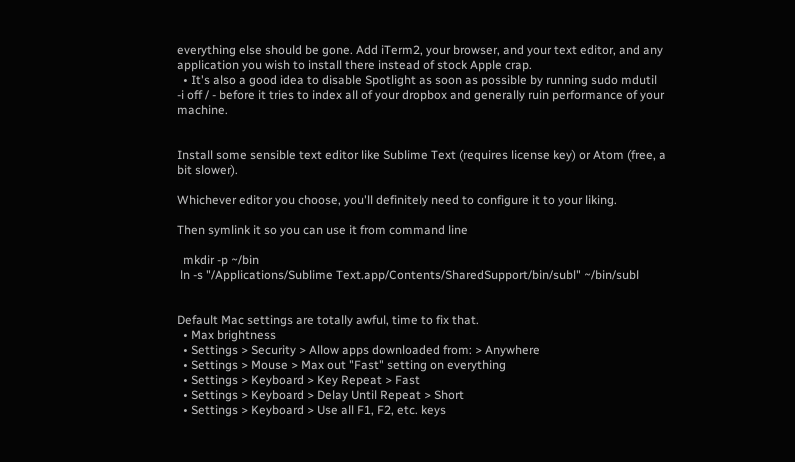everything else should be gone. Add iTerm2, your browser, and your text editor, and any application you wish to install there instead of stock Apple crap.
  • It's also a good idea to disable Spotlight as soon as possible by running sudo mdutil -i off / - before it tries to index all of your dropbox and generally ruin performance of your machine.


Install some sensible text editor like Sublime Text (requires license key) or Atom (free, a bit slower).

Whichever editor you choose, you'll definitely need to configure it to your liking.

Then symlink it so you can use it from command line

  mkdir -p ~/bin
 ln -s "/Applications/Sublime Text.app/Contents/SharedSupport/bin/subl" ~/bin/subl


Default Mac settings are totally awful, time to fix that.
  • Max brightness
  • Settings > Security > Allow apps downloaded from: > Anywhere
  • Settings > Mouse > Max out "Fast" setting on everything
  • Settings > Keyboard > Key Repeat > Fast
  • Settings > Keyboard > Delay Until Repeat > Short
  • Settings > Keyboard > Use all F1, F2, etc. keys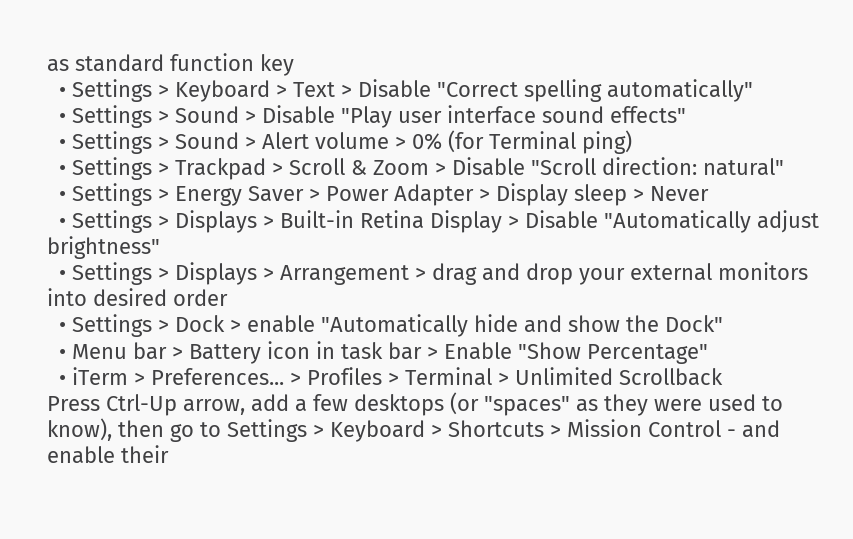as standard function key
  • Settings > Keyboard > Text > Disable "Correct spelling automatically"
  • Settings > Sound > Disable "Play user interface sound effects"
  • Settings > Sound > Alert volume > 0% (for Terminal ping)
  • Settings > Trackpad > Scroll & Zoom > Disable "Scroll direction: natural"
  • Settings > Energy Saver > Power Adapter > Display sleep > Never
  • Settings > Displays > Built-in Retina Display > Disable "Automatically adjust brightness"
  • Settings > Displays > Arrangement > drag and drop your external monitors into desired order
  • Settings > Dock > enable "Automatically hide and show the Dock"
  • Menu bar > Battery icon in task bar > Enable "Show Percentage"
  • iTerm > Preferences... > Profiles > Terminal > Unlimited Scrollback
Press Ctrl-Up arrow, add a few desktops (or "spaces" as they were used to know), then go to Settings > Keyboard > Shortcuts > Mission Control - and enable their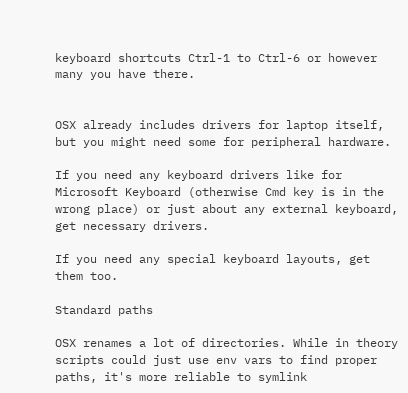keyboard shortcuts Ctrl-1 to Ctrl-6 or however many you have there.


OSX already includes drivers for laptop itself, but you might need some for peripheral hardware.

If you need any keyboard drivers like for Microsoft Keyboard (otherwise Cmd key is in the wrong place) or just about any external keyboard, get necessary drivers.

If you need any special keyboard layouts, get them too.

Standard paths

OSX renames a lot of directories. While in theory scripts could just use env vars to find proper paths, it's more reliable to symlink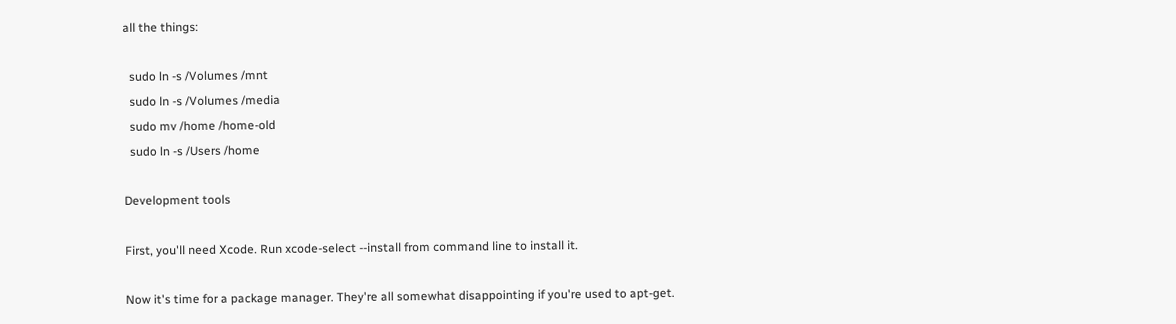all the things:

  sudo ln -s /Volumes /mnt
  sudo ln -s /Volumes /media
  sudo mv /home /home-old
  sudo ln -s /Users /home

Development tools

First, you'll need Xcode. Run xcode-select --install from command line to install it.

Now it's time for a package manager. They're all somewhat disappointing if you're used to apt-get.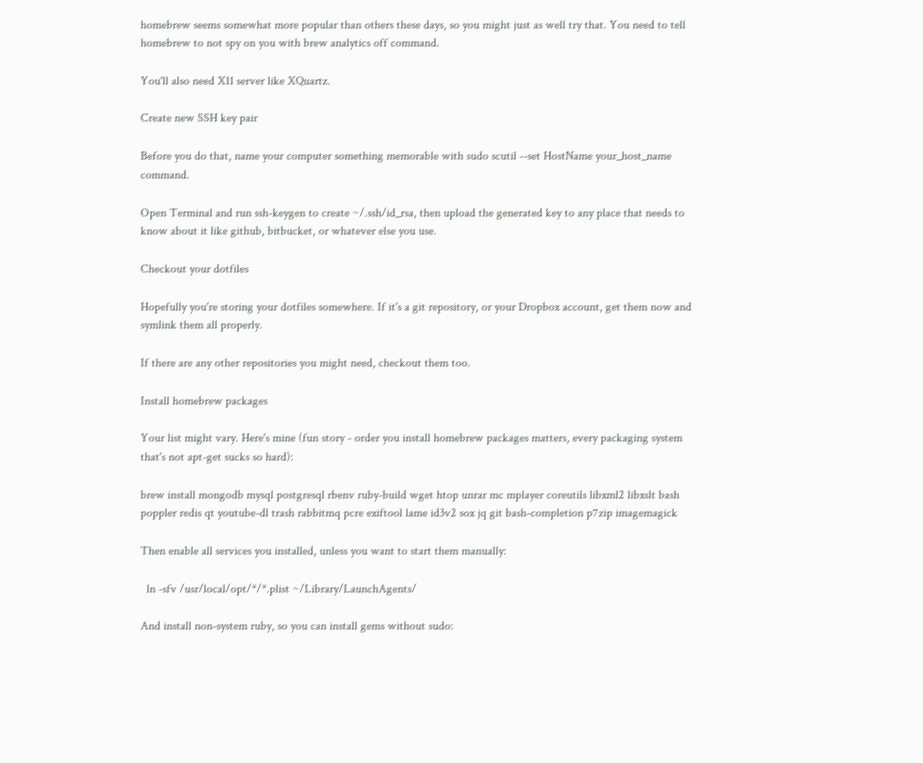homebrew seems somewhat more popular than others these days, so you might just as well try that. You need to tell homebrew to not spy on you with brew analytics off command.

You'll also need X11 server like XQuartz.

Create new SSH key pair

Before you do that, name your computer something memorable with sudo scutil --set HostName your_host_name command.

Open Terminal and run ssh-keygen to create ~/.ssh/id_rsa, then upload the generated key to any place that needs to know about it like github, bitbucket, or whatever else you use.

Checkout your dotfiles

Hopefully you're storing your dotfiles somewhere. If it's a git repository, or your Dropbox account, get them now and symlink them all properly.

If there are any other repositories you might need, checkout them too.

Install homebrew packages

Your list might vary. Here's mine (fun story - order you install homebrew packages matters, every packaging system that's not apt-get sucks so hard):

brew install mongodb mysql postgresql rbenv ruby-build wget htop unrar mc mplayer coreutils libxml2 libxslt bash poppler redis qt youtube-dl trash rabbitmq pcre exiftool lame id3v2 sox jq git bash-completion p7zip imagemagick

Then enable all services you installed, unless you want to start them manually:

  ln -sfv /usr/local/opt/*/*.plist ~/Library/LaunchAgents/

And install non-system ruby, so you can install gems without sudo: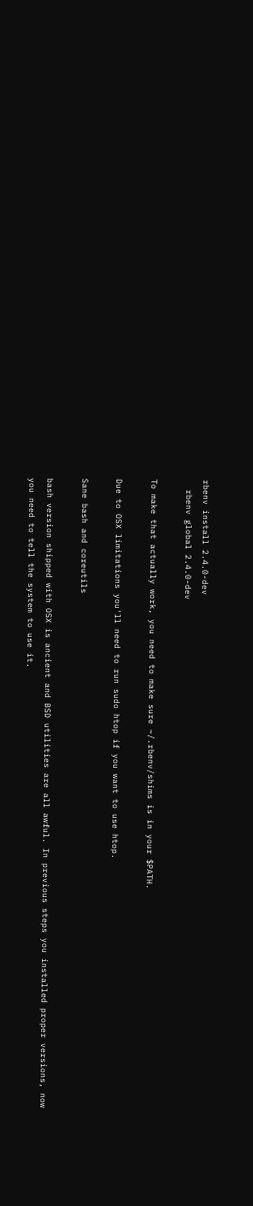rbenv install 2.4.0-dev
  rbenv global 2.4.0-dev

To make that actually work, you need to make sure ~/.rbenv/shims is in your $PATH.

Due to OSX limitations you'll need to run sudo htop if you want to use htop.

Sane bash and coreutils

bash version shipped with OSX is ancient and BSD utilities are all awful. In previous steps you installed proper versions, now you need to tell the system to use it.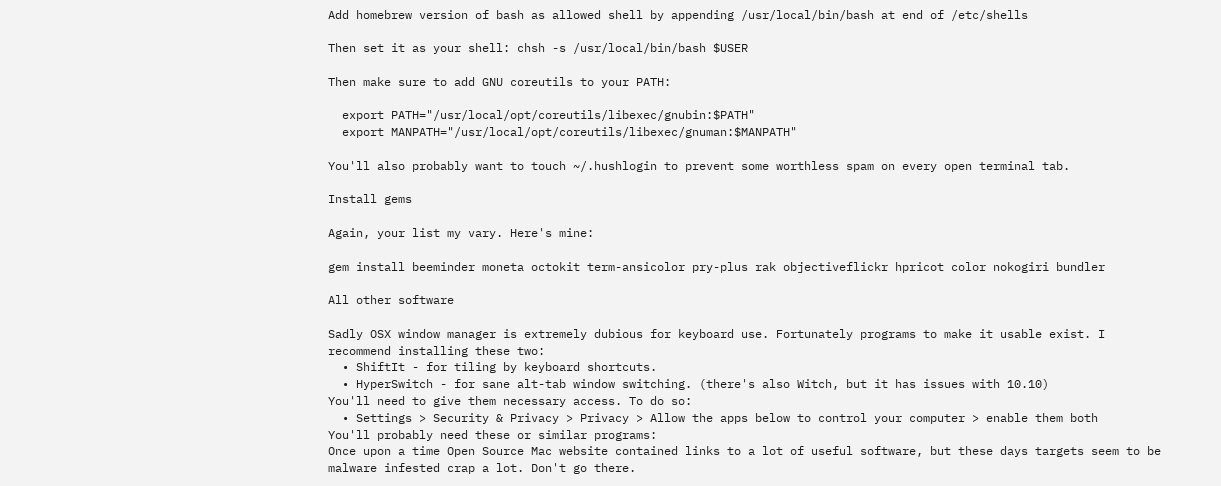Add homebrew version of bash as allowed shell by appending /usr/local/bin/bash at end of /etc/shells

Then set it as your shell: chsh -s /usr/local/bin/bash $USER

Then make sure to add GNU coreutils to your PATH:

  export PATH="/usr/local/opt/coreutils/libexec/gnubin:$PATH"
  export MANPATH="/usr/local/opt/coreutils/libexec/gnuman:$MANPATH"

You'll also probably want to touch ~/.hushlogin to prevent some worthless spam on every open terminal tab.

Install gems

Again, your list my vary. Here's mine:

gem install beeminder moneta octokit term-ansicolor pry-plus rak objectiveflickr hpricot color nokogiri bundler

All other software

Sadly OSX window manager is extremely dubious for keyboard use. Fortunately programs to make it usable exist. I recommend installing these two:
  • ShiftIt - for tiling by keyboard shortcuts.
  • HyperSwitch - for sane alt-tab window switching. (there's also Witch, but it has issues with 10.10)
You'll need to give them necessary access. To do so:
  • Settings > Security & Privacy > Privacy > Allow the apps below to control your computer > enable them both
You'll probably need these or similar programs:
Once upon a time Open Source Mac website contained links to a lot of useful software, but these days targets seem to be malware infested crap a lot. Don't go there.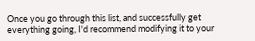Once you go through this list, and successfully get everything going, I'd recommend modifying it to your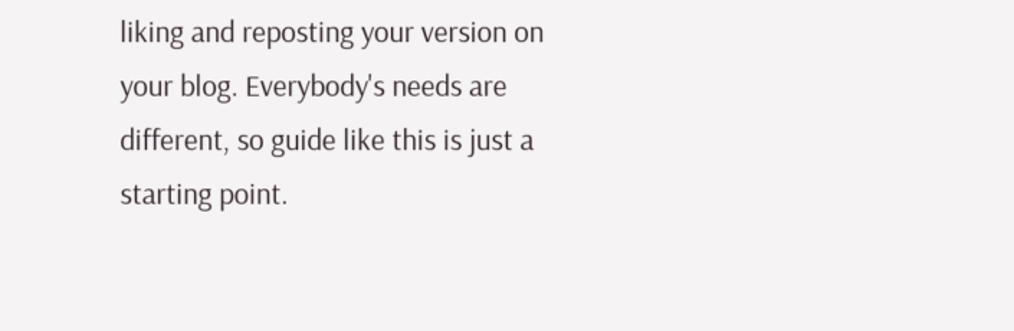liking and reposting your version on your blog. Everybody's needs are different, so guide like this is just a starting point.